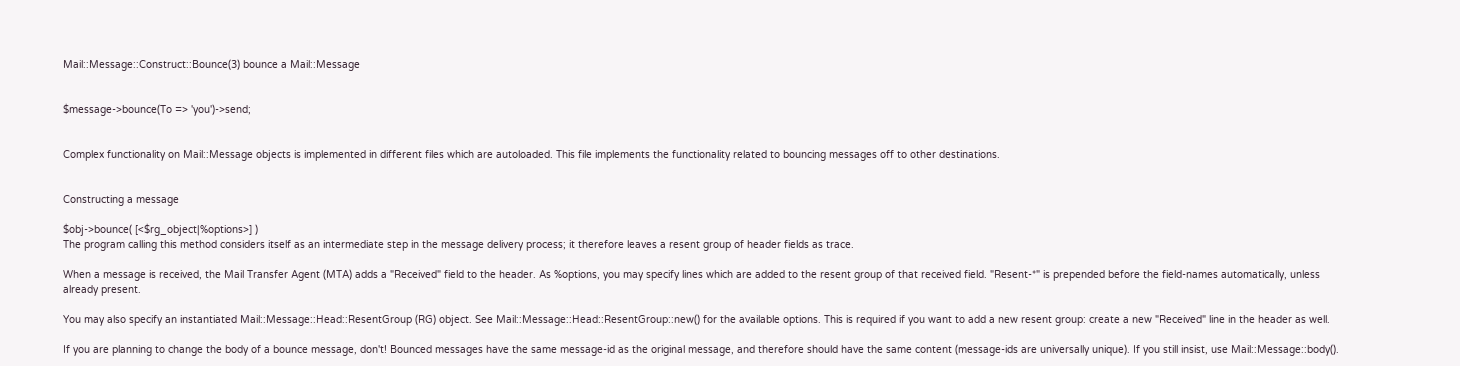Mail::Message::Construct::Bounce(3) bounce a Mail::Message


$message->bounce(To => 'you')->send;


Complex functionality on Mail::Message objects is implemented in different files which are autoloaded. This file implements the functionality related to bouncing messages off to other destinations.


Constructing a message

$obj->bounce( [<$rg_object|%options>] )
The program calling this method considers itself as an intermediate step in the message delivery process; it therefore leaves a resent group of header fields as trace.

When a message is received, the Mail Transfer Agent (MTA) adds a "Received" field to the header. As %options, you may specify lines which are added to the resent group of that received field. "Resent-*" is prepended before the field-names automatically, unless already present.

You may also specify an instantiated Mail::Message::Head::ResentGroup (RG) object. See Mail::Message::Head::ResentGroup::new() for the available options. This is required if you want to add a new resent group: create a new "Received" line in the header as well.

If you are planning to change the body of a bounce message, don't! Bounced messages have the same message-id as the original message, and therefore should have the same content (message-ids are universally unique). If you still insist, use Mail::Message::body().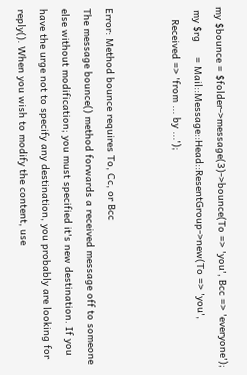my $bounce = $folder->message(3)->bounce(To => 'you', Bcc => 'everyone');
 my $rg     = Mail::Message::Head::ResentGroup->new(To => 'you',
    Received => 'from ... by ...');


Error: Method bounce requires To, Cc, or Bcc
The message bounce() method forwards a received message off to someone else without modification; you must specified it's new destination. If you have the urge not to specify any destination, you probably are looking for reply(). When you wish to modify the content, use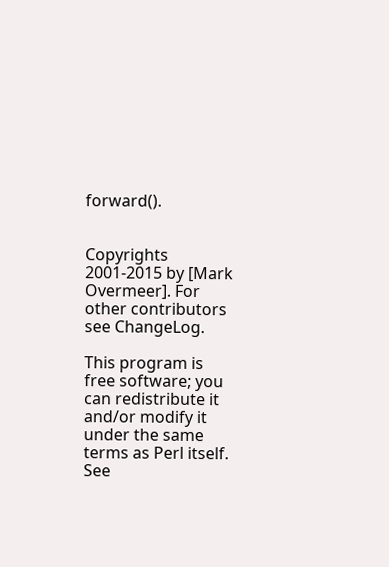forward().


Copyrights 2001-2015 by [Mark Overmeer]. For other contributors see ChangeLog.

This program is free software; you can redistribute it and/or modify it under the same terms as Perl itself. See